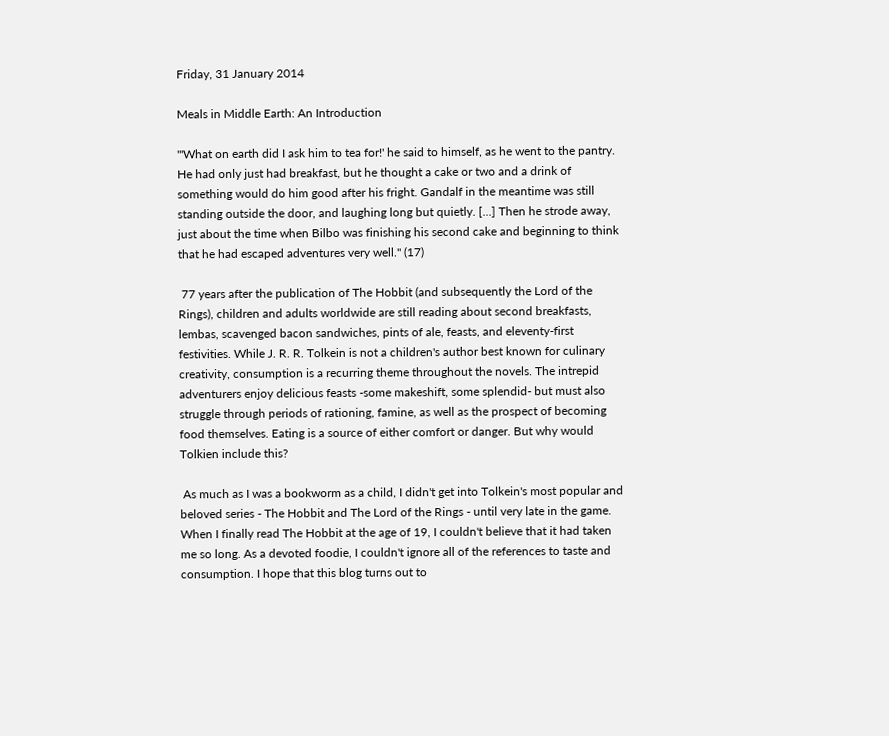Friday, 31 January 2014

Meals in Middle Earth: An Introduction

"'What on earth did I ask him to tea for!' he said to himself, as he went to the pantry. He had only just had breakfast, but he thought a cake or two and a drink of something would do him good after his fright. Gandalf in the meantime was still standing outside the door, and laughing long but quietly. [...] Then he strode away, just about the time when Bilbo was finishing his second cake and beginning to think that he had escaped adventures very well." (17)

 77 years after the publication of The Hobbit (and subsequently the Lord of the Rings), children and adults worldwide are still reading about second breakfasts, lembas, scavenged bacon sandwiches, pints of ale, feasts, and eleventy-first festivities. While J. R. R. Tolkein is not a children's author best known for culinary creativity, consumption is a recurring theme throughout the novels. The intrepid adventurers enjoy delicious feasts -some makeshift, some splendid- but must also struggle through periods of rationing, famine, as well as the prospect of becoming food themselves. Eating is a source of either comfort or danger. But why would Tolkien include this?

 As much as I was a bookworm as a child, I didn't get into Tolkein's most popular and beloved series - The Hobbit and The Lord of the Rings - until very late in the game. When I finally read The Hobbit at the age of 19, I couldn't believe that it had taken me so long. As a devoted foodie, I couldn't ignore all of the references to taste and consumption. I hope that this blog turns out to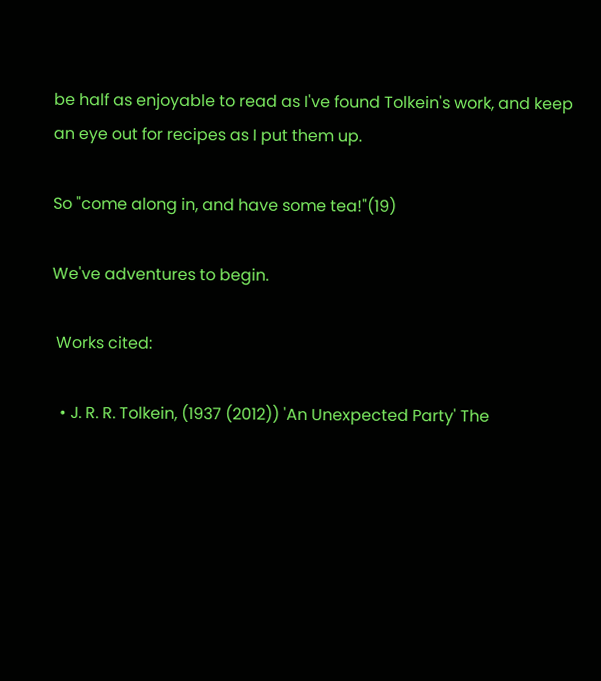be half as enjoyable to read as I've found Tolkein's work, and keep an eye out for recipes as I put them up.

So "come along in, and have some tea!"(19)

We've adventures to begin.

 Works cited:

  • J. R. R. Tolkein, (1937 (2012)) 'An Unexpected Party' The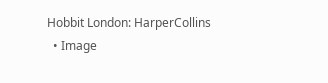Hobbit London: HarperCollins
  • Image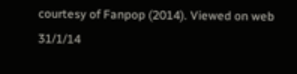courtesy of Fanpop (2014). Viewed on web 31/1/14